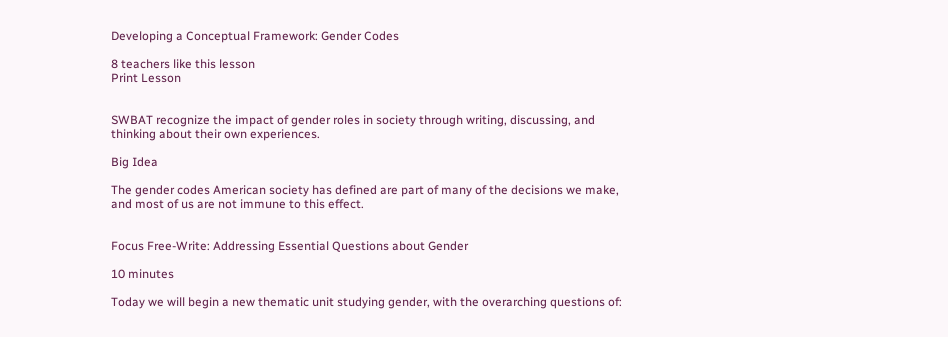Developing a Conceptual Framework: Gender Codes

8 teachers like this lesson
Print Lesson


SWBAT recognize the impact of gender roles in society through writing, discussing, and thinking about their own experiences.

Big Idea

The gender codes American society has defined are part of many of the decisions we make, and most of us are not immune to this effect.


Focus Free-Write: Addressing Essential Questions about Gender

10 minutes

Today we will begin a new thematic unit studying gender, with the overarching questions of: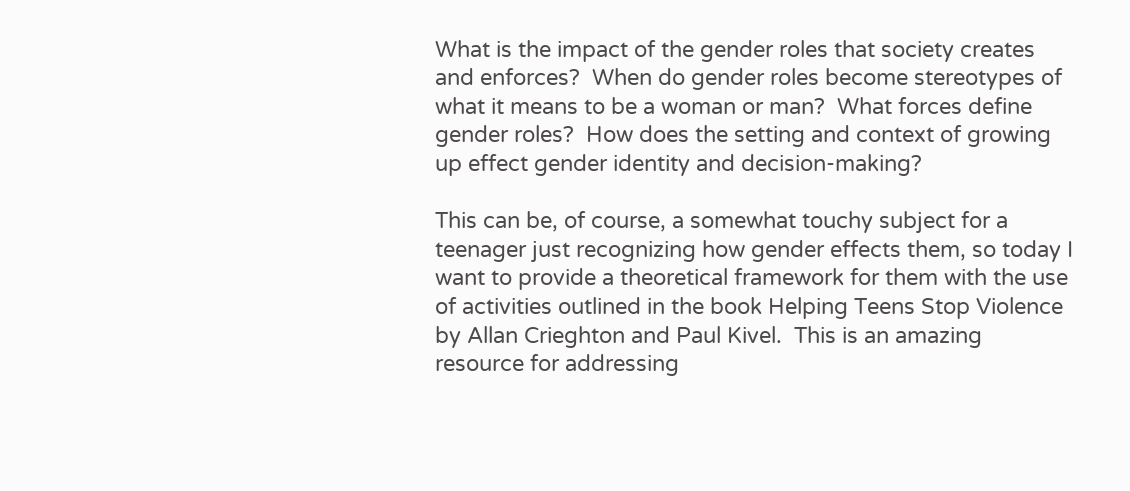What is the impact of the gender roles that society creates and enforces?  When do gender roles become stereotypes of what it means to be a woman or man?  What forces define gender roles?  How does the setting and context of growing up effect gender identity and decision-making?

This can be, of course, a somewhat touchy subject for a teenager just recognizing how gender effects them, so today I want to provide a theoretical framework for them with the use of activities outlined in the book Helping Teens Stop Violence by Allan Crieghton and Paul Kivel.  This is an amazing resource for addressing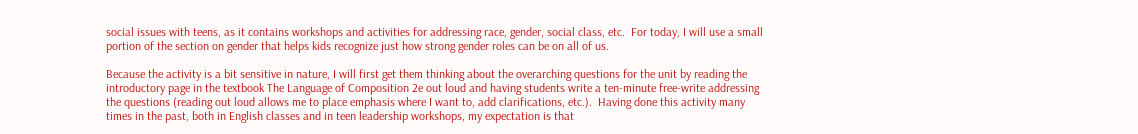social issues with teens, as it contains workshops and activities for addressing race, gender, social class, etc.  For today, I will use a small portion of the section on gender that helps kids recognize just how strong gender roles can be on all of us.

Because the activity is a bit sensitive in nature, I will first get them thinking about the overarching questions for the unit by reading the introductory page in the textbook The Language of Composition 2e out loud and having students write a ten-minute free-write addressing the questions (reading out loud allows me to place emphasis where I want to, add clarifications, etc.).  Having done this activity many times in the past, both in English classes and in teen leadership workshops, my expectation is that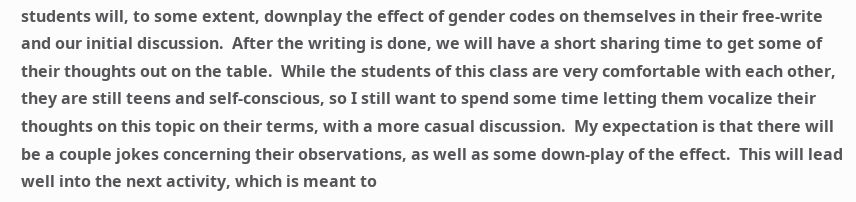students will, to some extent, downplay the effect of gender codes on themselves in their free-write and our initial discussion.  After the writing is done, we will have a short sharing time to get some of their thoughts out on the table.  While the students of this class are very comfortable with each other, they are still teens and self-conscious, so I still want to spend some time letting them vocalize their thoughts on this topic on their terms, with a more casual discussion.  My expectation is that there will be a couple jokes concerning their observations, as well as some down-play of the effect.  This will lead well into the next activity, which is meant to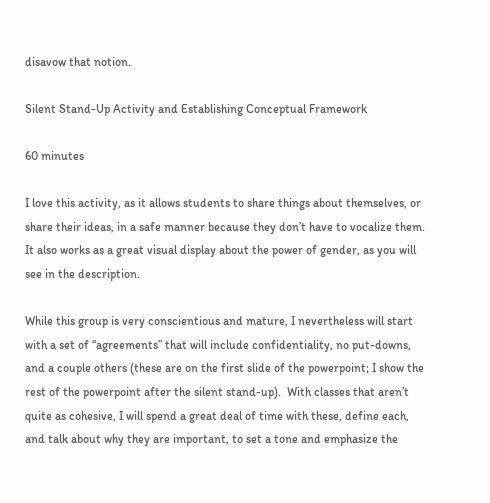disavow that notion.

Silent Stand-Up Activity and Establishing Conceptual Framework

60 minutes

I love this activity, as it allows students to share things about themselves, or share their ideas, in a safe manner because they don’t have to vocalize them.  It also works as a great visual display about the power of gender, as you will see in the description.

While this group is very conscientious and mature, I nevertheless will start with a set of “agreements” that will include confidentiality, no put-downs, and a couple others (these are on the first slide of the powerpoint; I show the rest of the powerpoint after the silent stand-up).  With classes that aren’t quite as cohesive, I will spend a great deal of time with these, define each, and talk about why they are important, to set a tone and emphasize the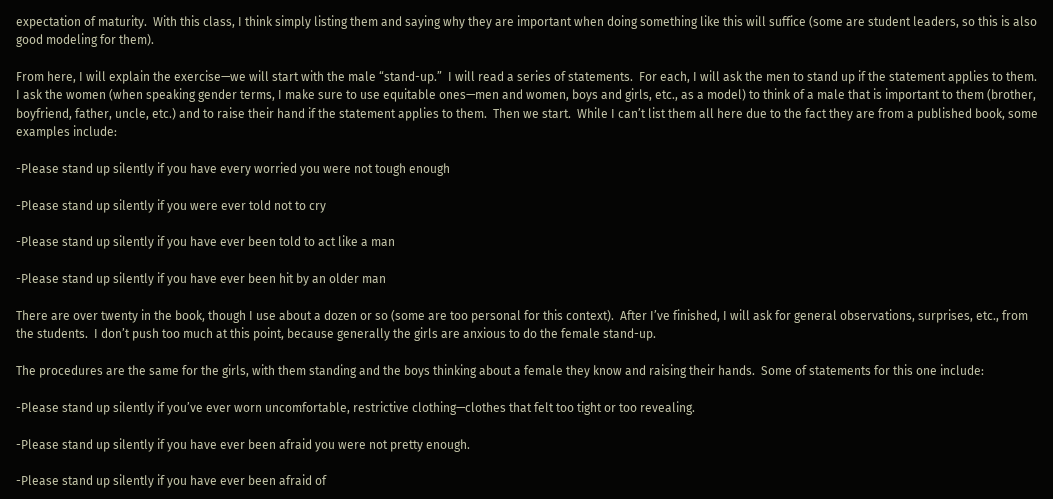expectation of maturity.  With this class, I think simply listing them and saying why they are important when doing something like this will suffice (some are student leaders, so this is also good modeling for them).

From here, I will explain the exercise—we will start with the male “stand-up.”  I will read a series of statements.  For each, I will ask the men to stand up if the statement applies to them.  I ask the women (when speaking gender terms, I make sure to use equitable ones—men and women, boys and girls, etc., as a model) to think of a male that is important to them (brother, boyfriend, father, uncle, etc.) and to raise their hand if the statement applies to them.  Then we start.  While I can’t list them all here due to the fact they are from a published book, some examples include:

-Please stand up silently if you have every worried you were not tough enough

-Please stand up silently if you were ever told not to cry

-Please stand up silently if you have ever been told to act like a man

-Please stand up silently if you have ever been hit by an older man

There are over twenty in the book, though I use about a dozen or so (some are too personal for this context).  After I’ve finished, I will ask for general observations, surprises, etc., from the students.  I don’t push too much at this point, because generally the girls are anxious to do the female stand-up.

The procedures are the same for the girls, with them standing and the boys thinking about a female they know and raising their hands.  Some of statements for this one include:

-Please stand up silently if you’ve ever worn uncomfortable, restrictive clothing—clothes that felt too tight or too revealing.

-Please stand up silently if you have ever been afraid you were not pretty enough.

-Please stand up silently if you have ever been afraid of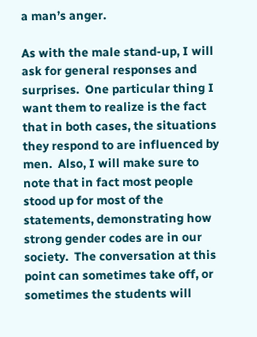a man’s anger.

As with the male stand-up, I will ask for general responses and surprises.  One particular thing I want them to realize is the fact that in both cases, the situations they respond to are influenced by men.  Also, I will make sure to note that in fact most people stood up for most of the statements, demonstrating how strong gender codes are in our society.  The conversation at this point can sometimes take off, or sometimes the students will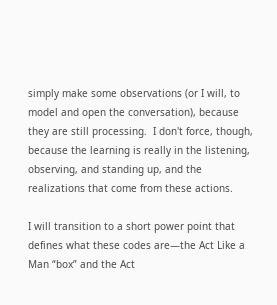simply make some observations (or I will, to model and open the conversation), because they are still processing.  I don't force, though, because the learning is really in the listening, observing, and standing up, and the realizations that come from these actions.

I will transition to a short power point that defines what these codes are—the Act Like a Man “box” and the Act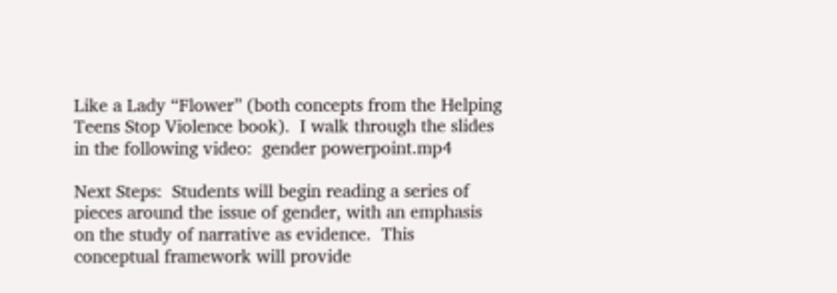Like a Lady “Flower” (both concepts from the Helping Teens Stop Violence book).  I walk through the slides in the following video:  gender powerpoint.mp4

Next Steps:  Students will begin reading a series of pieces around the issue of gender, with an emphasis on the study of narrative as evidence.  This conceptual framework will provide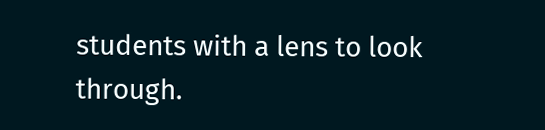students with a lens to look through.